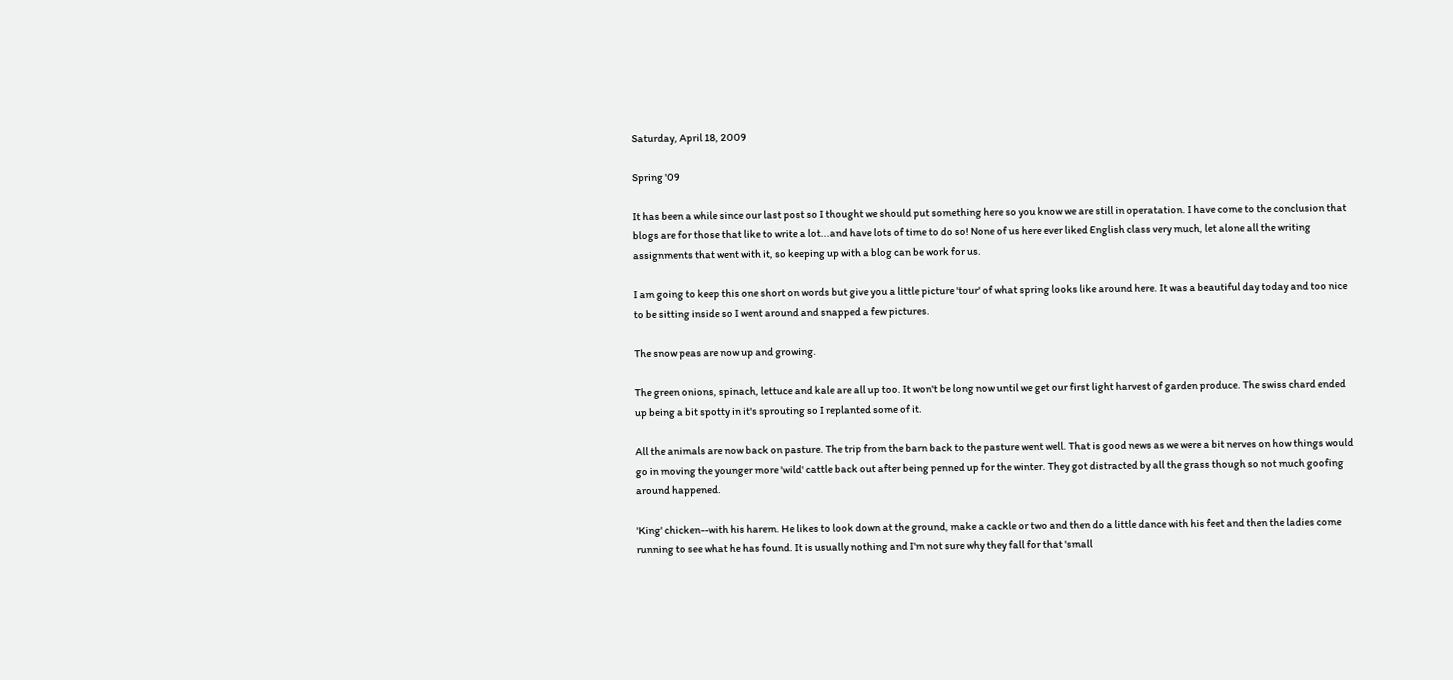Saturday, April 18, 2009

Spring '09

It has been a while since our last post so I thought we should put something here so you know we are still in operatation. I have come to the conclusion that blogs are for those that like to write a lot...and have lots of time to do so! None of us here ever liked English class very much, let alone all the writing assignments that went with it, so keeping up with a blog can be work for us.

I am going to keep this one short on words but give you a little picture 'tour' of what spring looks like around here. It was a beautiful day today and too nice to be sitting inside so I went around and snapped a few pictures.

The snow peas are now up and growing.

The green onions, spinach, lettuce and kale are all up too. It won't be long now until we get our first light harvest of garden produce. The swiss chard ended up being a bit spotty in it's sprouting so I replanted some of it.

All the animals are now back on pasture. The trip from the barn back to the pasture went well. That is good news as we were a bit nerves on how things would go in moving the younger more 'wild' cattle back out after being penned up for the winter. They got distracted by all the grass though so not much goofing around happened.

'King' chicken--with his harem. He likes to look down at the ground, make a cackle or two and then do a little dance with his feet and then the ladies come running to see what he has found. It is usually nothing and I'm not sure why they fall for that 'small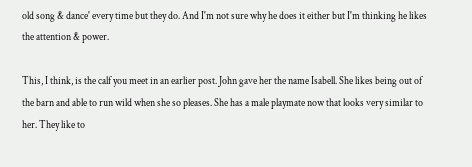old song & dance' every time but they do. And I'm not sure why he does it either but I'm thinking he likes the attention & power.

This, I think, is the calf you meet in an earlier post. John gave her the name Isabell. She likes being out of the barn and able to run wild when she so pleases. She has a male playmate now that looks very similar to her. They like to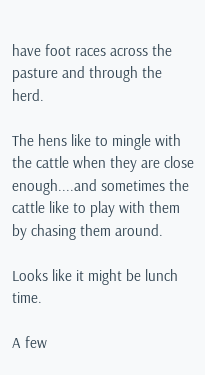have foot races across the pasture and through the herd.

The hens like to mingle with the cattle when they are close enough....and sometimes the cattle like to play with them by chasing them around.

Looks like it might be lunch time.

A few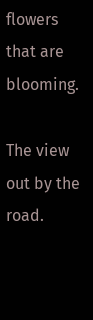flowers that are blooming.

The view out by the road.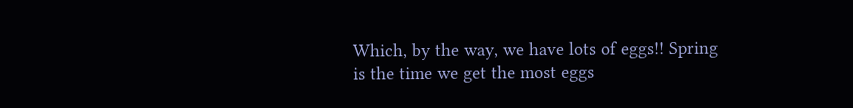Which, by the way, we have lots of eggs!! Spring is the time we get the most eggs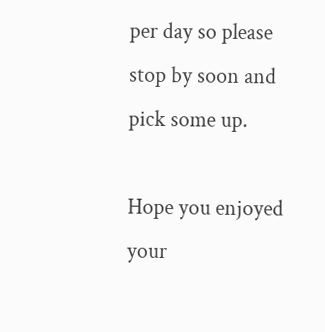per day so please stop by soon and pick some up.

Hope you enjoyed your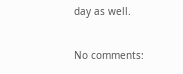day as well.

No comments: